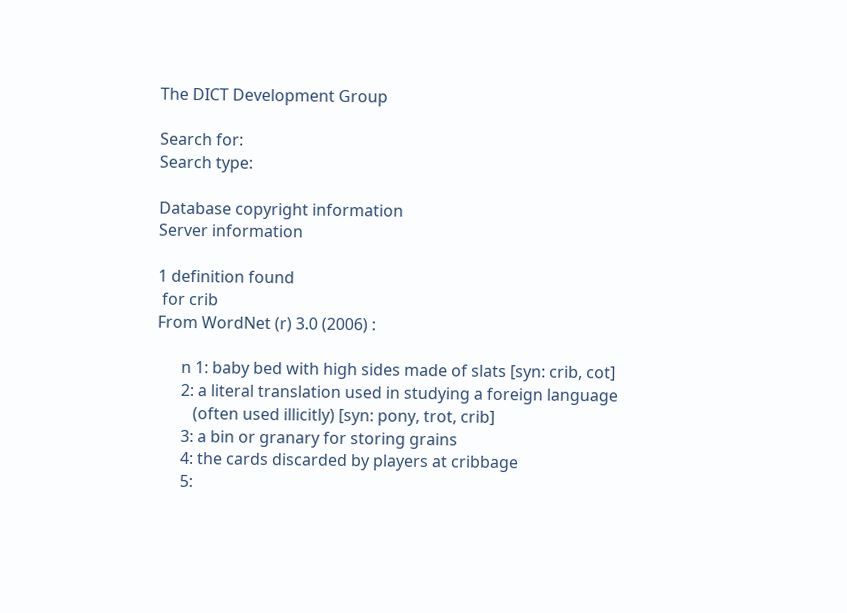The DICT Development Group

Search for:
Search type:

Database copyright information
Server information

1 definition found
 for crib
From WordNet (r) 3.0 (2006) :

      n 1: baby bed with high sides made of slats [syn: crib, cot]
      2: a literal translation used in studying a foreign language
         (often used illicitly) [syn: pony, trot, crib]
      3: a bin or granary for storing grains
      4: the cards discarded by players at cribbage
      5: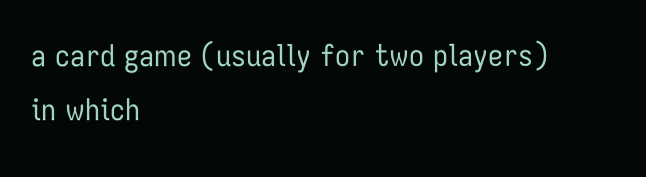a card game (usually for two players) in which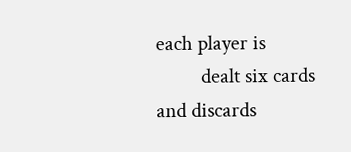each player is
         dealt six cards and discards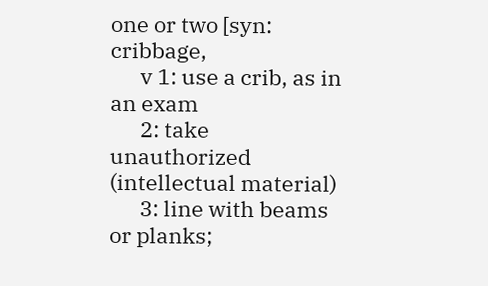one or two [syn: cribbage,
      v 1: use a crib, as in an exam
      2: take unauthorized (intellectual material)
      3: line with beams or planks;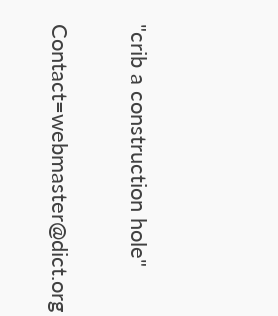"crib a construction hole"

Contact=webmaster@dict.org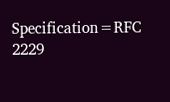Specification=RFC 2229